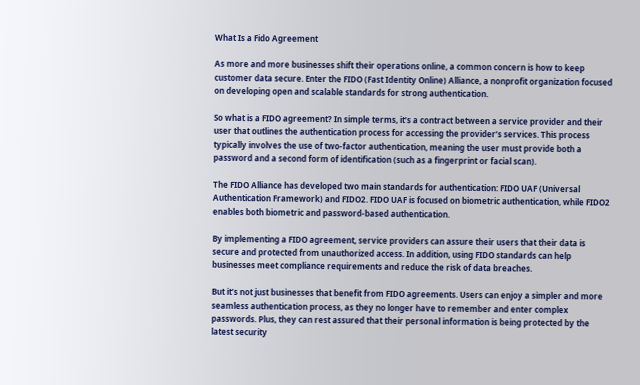What Is a Fido Agreement

As more and more businesses shift their operations online, a common concern is how to keep customer data secure. Enter the FIDO (Fast Identity Online) Alliance, a nonprofit organization focused on developing open and scalable standards for strong authentication.

So what is a FIDO agreement? In simple terms, it’s a contract between a service provider and their user that outlines the authentication process for accessing the provider’s services. This process typically involves the use of two-factor authentication, meaning the user must provide both a password and a second form of identification (such as a fingerprint or facial scan).

The FIDO Alliance has developed two main standards for authentication: FIDO UAF (Universal Authentication Framework) and FIDO2. FIDO UAF is focused on biometric authentication, while FIDO2 enables both biometric and password-based authentication.

By implementing a FIDO agreement, service providers can assure their users that their data is secure and protected from unauthorized access. In addition, using FIDO standards can help businesses meet compliance requirements and reduce the risk of data breaches.

But it’s not just businesses that benefit from FIDO agreements. Users can enjoy a simpler and more seamless authentication process, as they no longer have to remember and enter complex passwords. Plus, they can rest assured that their personal information is being protected by the latest security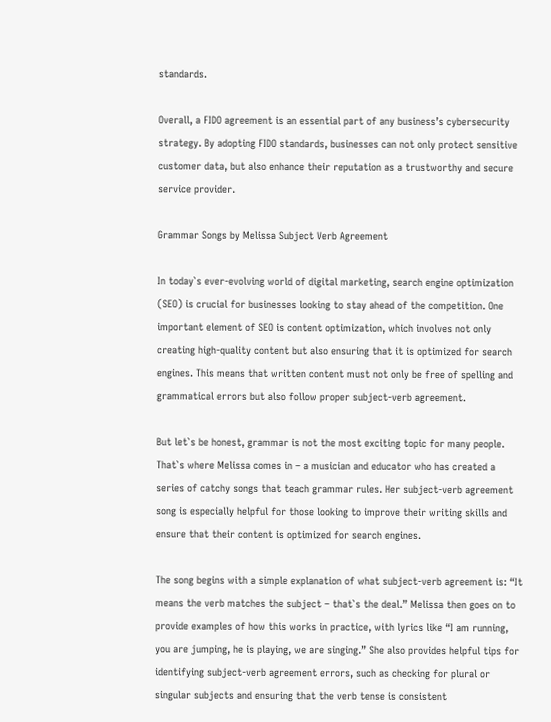standards.

Overall, a FIDO agreement is an essential part of any business’s cybersecurity strategy. By adopting FIDO standards, businesses can not only protect sensitive customer data, but also enhance their reputation as a trustworthy and secure service provider.

Grammar Songs by Melissa Subject Verb Agreement

In today`s ever-evolving world of digital marketing, search engine optimization (SEO) is crucial for businesses looking to stay ahead of the competition. One important element of SEO is content optimization, which involves not only creating high-quality content but also ensuring that it is optimized for search engines. This means that written content must not only be free of spelling and grammatical errors but also follow proper subject-verb agreement.

But let`s be honest, grammar is not the most exciting topic for many people. That`s where Melissa comes in – a musician and educator who has created a series of catchy songs that teach grammar rules. Her subject-verb agreement song is especially helpful for those looking to improve their writing skills and ensure that their content is optimized for search engines.

The song begins with a simple explanation of what subject-verb agreement is: “It means the verb matches the subject – that`s the deal.” Melissa then goes on to provide examples of how this works in practice, with lyrics like “I am running, you are jumping, he is playing, we are singing.” She also provides helpful tips for identifying subject-verb agreement errors, such as checking for plural or singular subjects and ensuring that the verb tense is consistent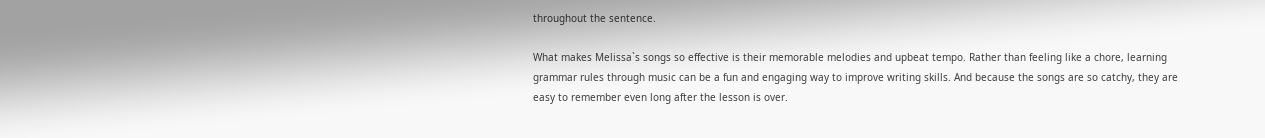throughout the sentence.

What makes Melissa`s songs so effective is their memorable melodies and upbeat tempo. Rather than feeling like a chore, learning grammar rules through music can be a fun and engaging way to improve writing skills. And because the songs are so catchy, they are easy to remember even long after the lesson is over.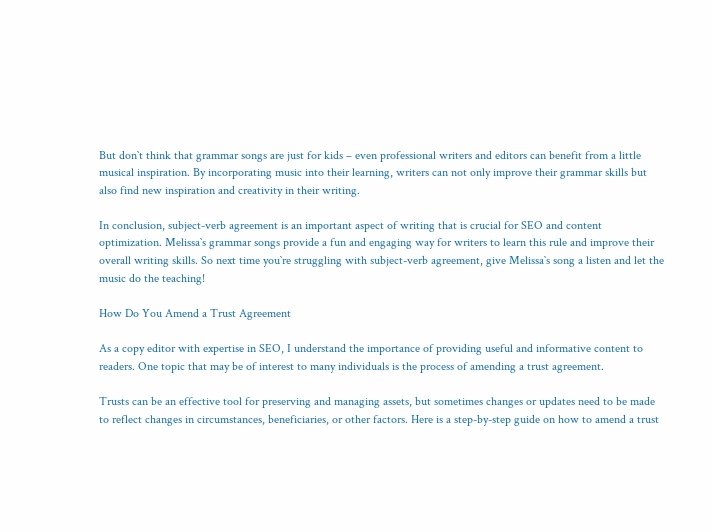But don`t think that grammar songs are just for kids – even professional writers and editors can benefit from a little musical inspiration. By incorporating music into their learning, writers can not only improve their grammar skills but also find new inspiration and creativity in their writing.

In conclusion, subject-verb agreement is an important aspect of writing that is crucial for SEO and content optimization. Melissa`s grammar songs provide a fun and engaging way for writers to learn this rule and improve their overall writing skills. So next time you`re struggling with subject-verb agreement, give Melissa`s song a listen and let the music do the teaching!

How Do You Amend a Trust Agreement

As a copy editor with expertise in SEO, I understand the importance of providing useful and informative content to readers. One topic that may be of interest to many individuals is the process of amending a trust agreement.

Trusts can be an effective tool for preserving and managing assets, but sometimes changes or updates need to be made to reflect changes in circumstances, beneficiaries, or other factors. Here is a step-by-step guide on how to amend a trust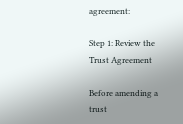agreement:

Step 1: Review the Trust Agreement

Before amending a trust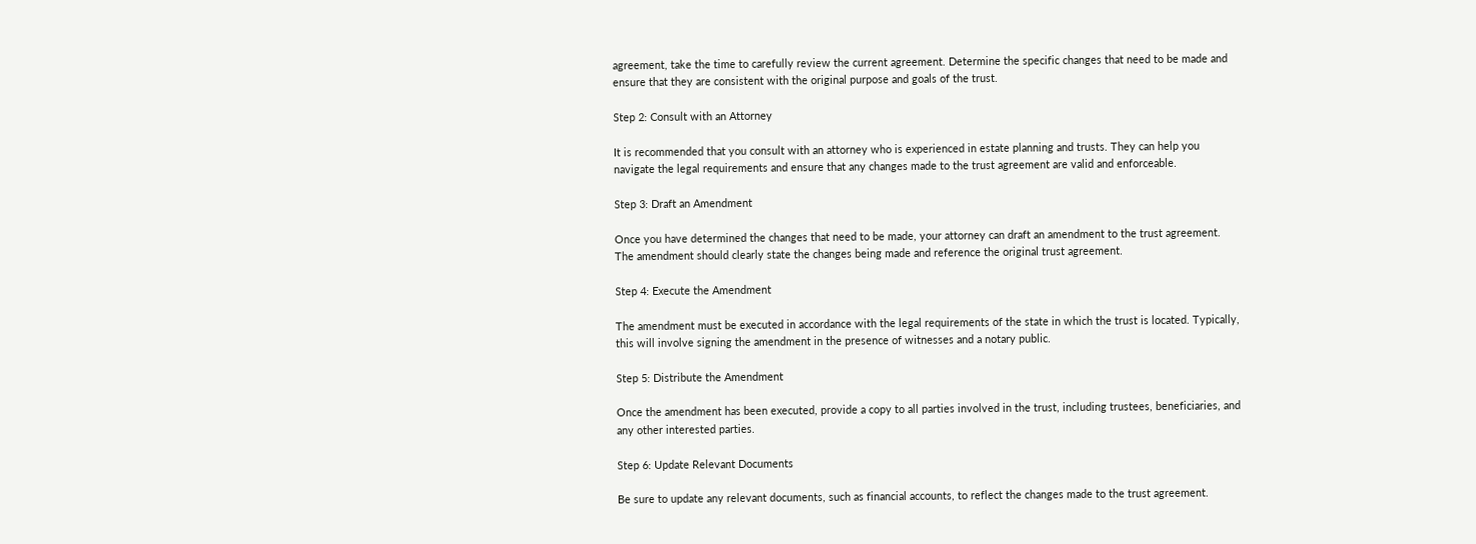agreement, take the time to carefully review the current agreement. Determine the specific changes that need to be made and ensure that they are consistent with the original purpose and goals of the trust.

Step 2: Consult with an Attorney

It is recommended that you consult with an attorney who is experienced in estate planning and trusts. They can help you navigate the legal requirements and ensure that any changes made to the trust agreement are valid and enforceable.

Step 3: Draft an Amendment

Once you have determined the changes that need to be made, your attorney can draft an amendment to the trust agreement. The amendment should clearly state the changes being made and reference the original trust agreement.

Step 4: Execute the Amendment

The amendment must be executed in accordance with the legal requirements of the state in which the trust is located. Typically, this will involve signing the amendment in the presence of witnesses and a notary public.

Step 5: Distribute the Amendment

Once the amendment has been executed, provide a copy to all parties involved in the trust, including trustees, beneficiaries, and any other interested parties.

Step 6: Update Relevant Documents

Be sure to update any relevant documents, such as financial accounts, to reflect the changes made to the trust agreement.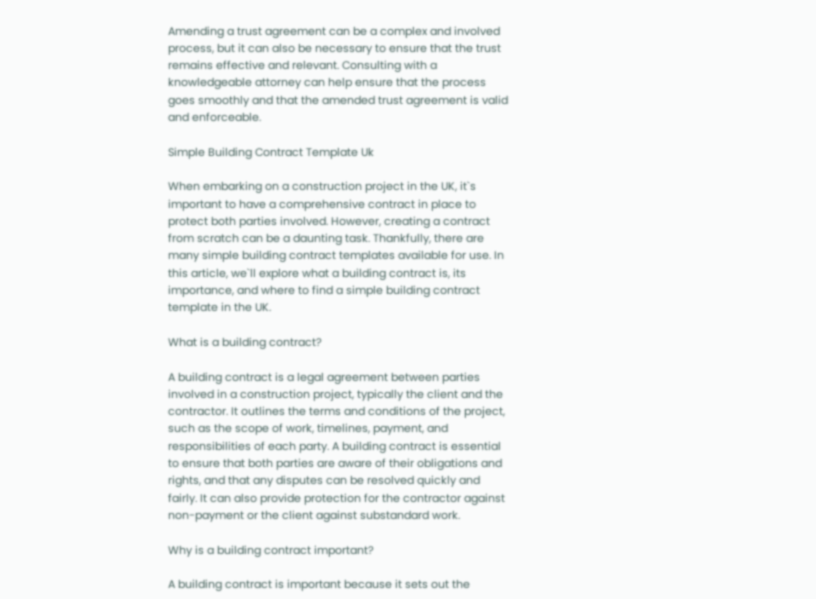Amending a trust agreement can be a complex and involved process, but it can also be necessary to ensure that the trust remains effective and relevant. Consulting with a knowledgeable attorney can help ensure that the process goes smoothly and that the amended trust agreement is valid and enforceable.

Simple Building Contract Template Uk

When embarking on a construction project in the UK, it`s important to have a comprehensive contract in place to protect both parties involved. However, creating a contract from scratch can be a daunting task. Thankfully, there are many simple building contract templates available for use. In this article, we`ll explore what a building contract is, its importance, and where to find a simple building contract template in the UK.

What is a building contract?

A building contract is a legal agreement between parties involved in a construction project, typically the client and the contractor. It outlines the terms and conditions of the project, such as the scope of work, timelines, payment, and responsibilities of each party. A building contract is essential to ensure that both parties are aware of their obligations and rights, and that any disputes can be resolved quickly and fairly. It can also provide protection for the contractor against non-payment or the client against substandard work.

Why is a building contract important?

A building contract is important because it sets out the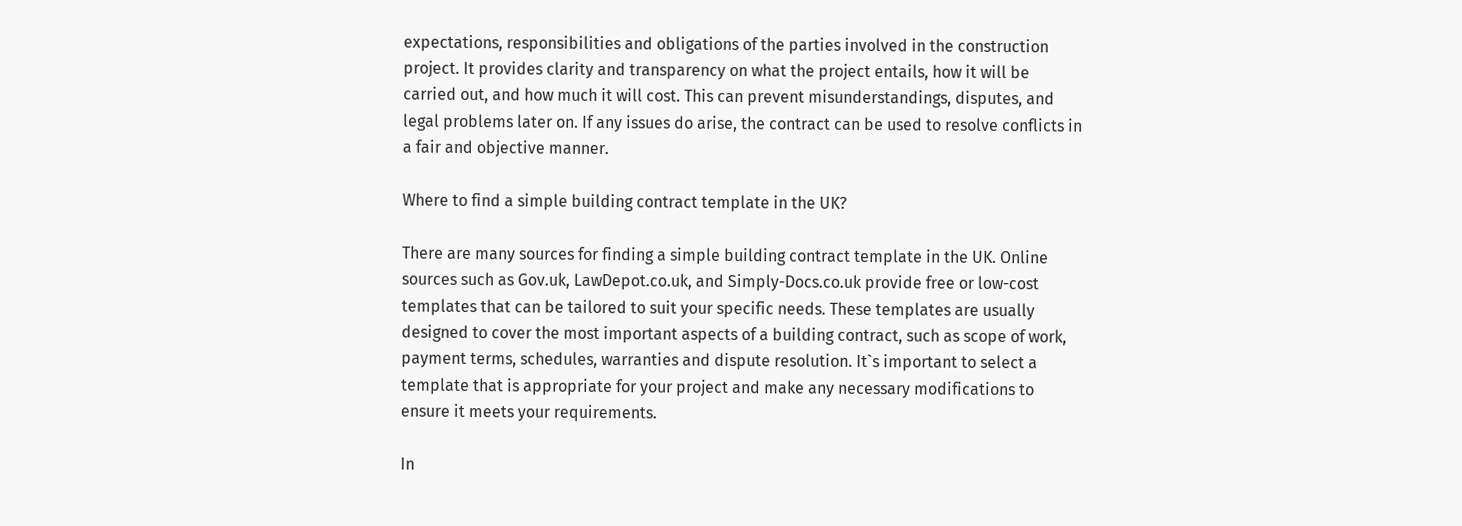expectations, responsibilities and obligations of the parties involved in the construction project. It provides clarity and transparency on what the project entails, how it will be carried out, and how much it will cost. This can prevent misunderstandings, disputes, and legal problems later on. If any issues do arise, the contract can be used to resolve conflicts in a fair and objective manner.

Where to find a simple building contract template in the UK?

There are many sources for finding a simple building contract template in the UK. Online sources such as Gov.uk, LawDepot.co.uk, and Simply-Docs.co.uk provide free or low-cost templates that can be tailored to suit your specific needs. These templates are usually designed to cover the most important aspects of a building contract, such as scope of work, payment terms, schedules, warranties and dispute resolution. It`s important to select a template that is appropriate for your project and make any necessary modifications to ensure it meets your requirements.

In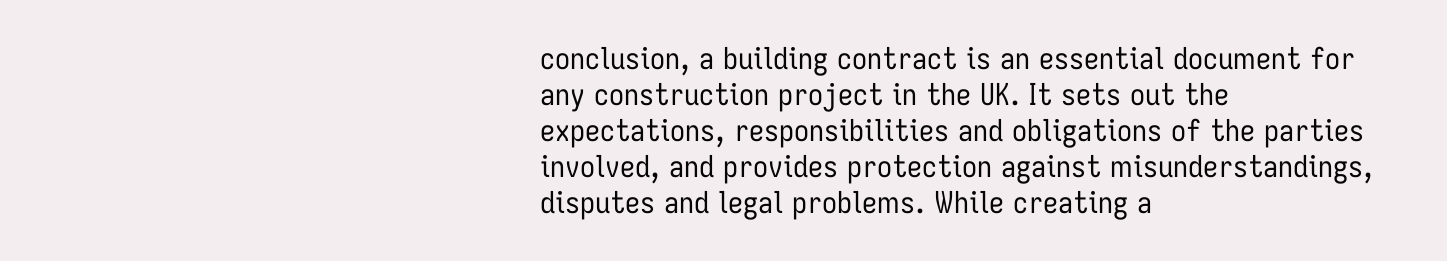conclusion, a building contract is an essential document for any construction project in the UK. It sets out the expectations, responsibilities and obligations of the parties involved, and provides protection against misunderstandings, disputes and legal problems. While creating a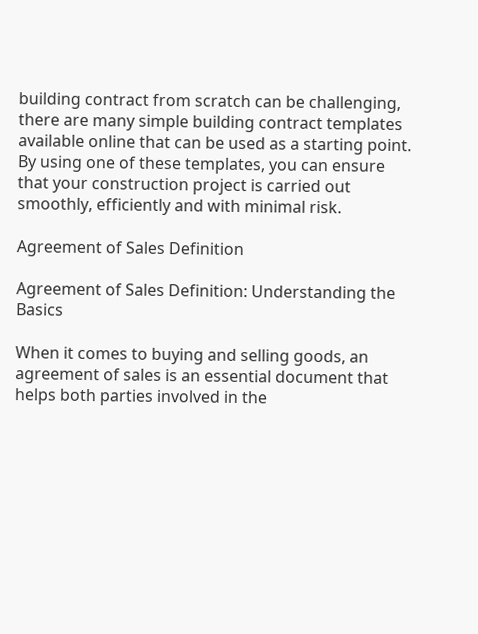building contract from scratch can be challenging, there are many simple building contract templates available online that can be used as a starting point. By using one of these templates, you can ensure that your construction project is carried out smoothly, efficiently and with minimal risk.

Agreement of Sales Definition

Agreement of Sales Definition: Understanding the Basics

When it comes to buying and selling goods, an agreement of sales is an essential document that helps both parties involved in the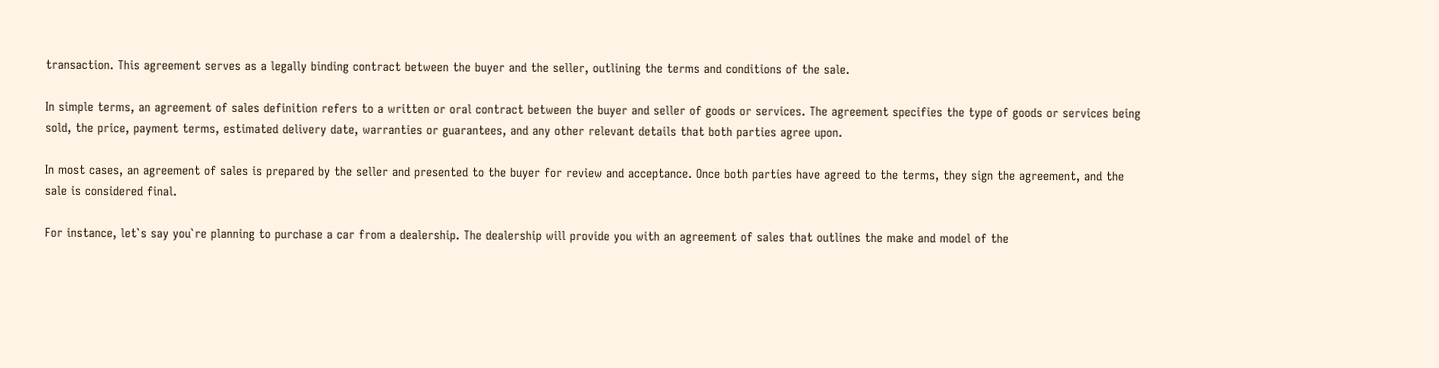transaction. This agreement serves as a legally binding contract between the buyer and the seller, outlining the terms and conditions of the sale.

In simple terms, an agreement of sales definition refers to a written or oral contract between the buyer and seller of goods or services. The agreement specifies the type of goods or services being sold, the price, payment terms, estimated delivery date, warranties or guarantees, and any other relevant details that both parties agree upon.

In most cases, an agreement of sales is prepared by the seller and presented to the buyer for review and acceptance. Once both parties have agreed to the terms, they sign the agreement, and the sale is considered final.

For instance, let`s say you`re planning to purchase a car from a dealership. The dealership will provide you with an agreement of sales that outlines the make and model of the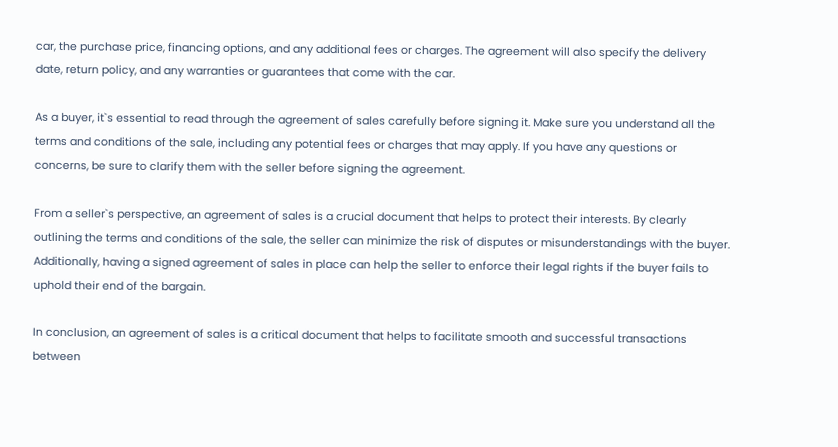car, the purchase price, financing options, and any additional fees or charges. The agreement will also specify the delivery date, return policy, and any warranties or guarantees that come with the car.

As a buyer, it`s essential to read through the agreement of sales carefully before signing it. Make sure you understand all the terms and conditions of the sale, including any potential fees or charges that may apply. If you have any questions or concerns, be sure to clarify them with the seller before signing the agreement.

From a seller`s perspective, an agreement of sales is a crucial document that helps to protect their interests. By clearly outlining the terms and conditions of the sale, the seller can minimize the risk of disputes or misunderstandings with the buyer. Additionally, having a signed agreement of sales in place can help the seller to enforce their legal rights if the buyer fails to uphold their end of the bargain.

In conclusion, an agreement of sales is a critical document that helps to facilitate smooth and successful transactions between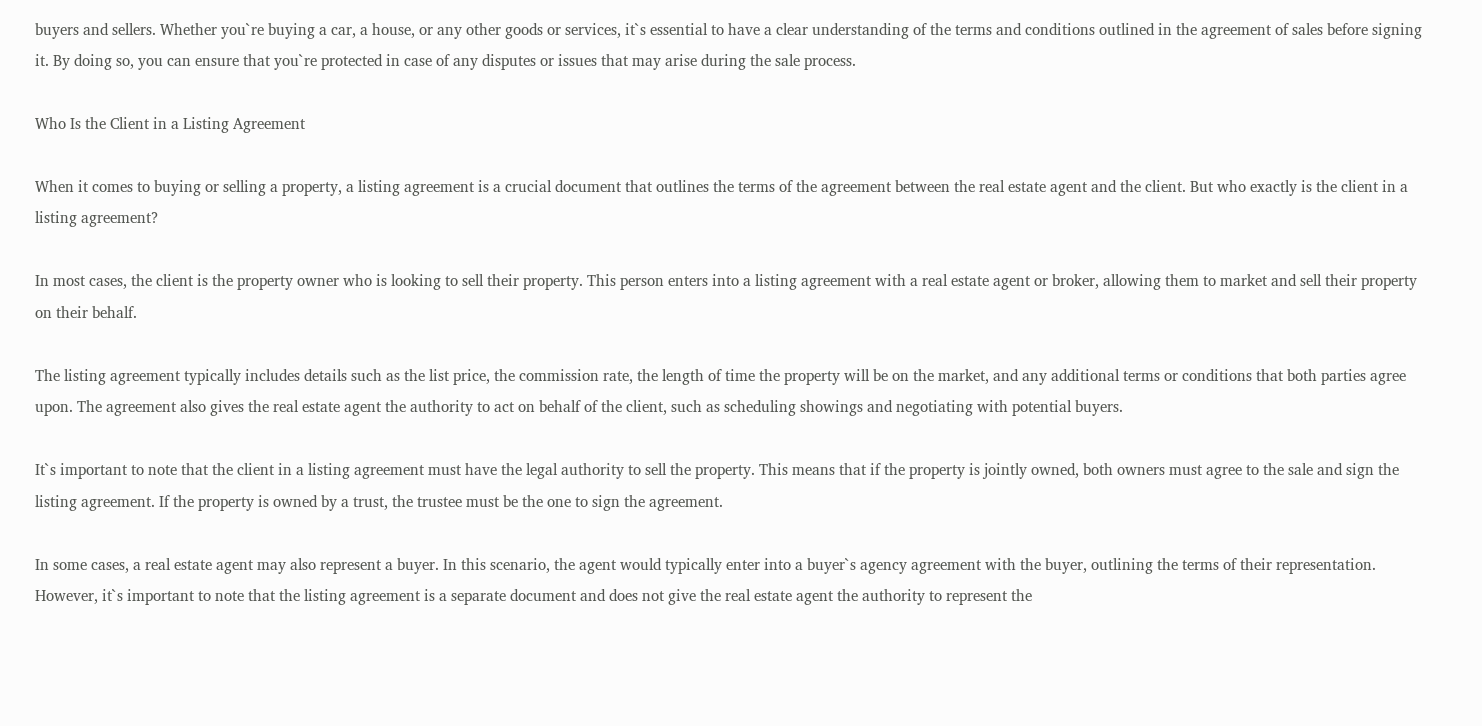buyers and sellers. Whether you`re buying a car, a house, or any other goods or services, it`s essential to have a clear understanding of the terms and conditions outlined in the agreement of sales before signing it. By doing so, you can ensure that you`re protected in case of any disputes or issues that may arise during the sale process.

Who Is the Client in a Listing Agreement

When it comes to buying or selling a property, a listing agreement is a crucial document that outlines the terms of the agreement between the real estate agent and the client. But who exactly is the client in a listing agreement?

In most cases, the client is the property owner who is looking to sell their property. This person enters into a listing agreement with a real estate agent or broker, allowing them to market and sell their property on their behalf.

The listing agreement typically includes details such as the list price, the commission rate, the length of time the property will be on the market, and any additional terms or conditions that both parties agree upon. The agreement also gives the real estate agent the authority to act on behalf of the client, such as scheduling showings and negotiating with potential buyers.

It`s important to note that the client in a listing agreement must have the legal authority to sell the property. This means that if the property is jointly owned, both owners must agree to the sale and sign the listing agreement. If the property is owned by a trust, the trustee must be the one to sign the agreement.

In some cases, a real estate agent may also represent a buyer. In this scenario, the agent would typically enter into a buyer`s agency agreement with the buyer, outlining the terms of their representation. However, it`s important to note that the listing agreement is a separate document and does not give the real estate agent the authority to represent the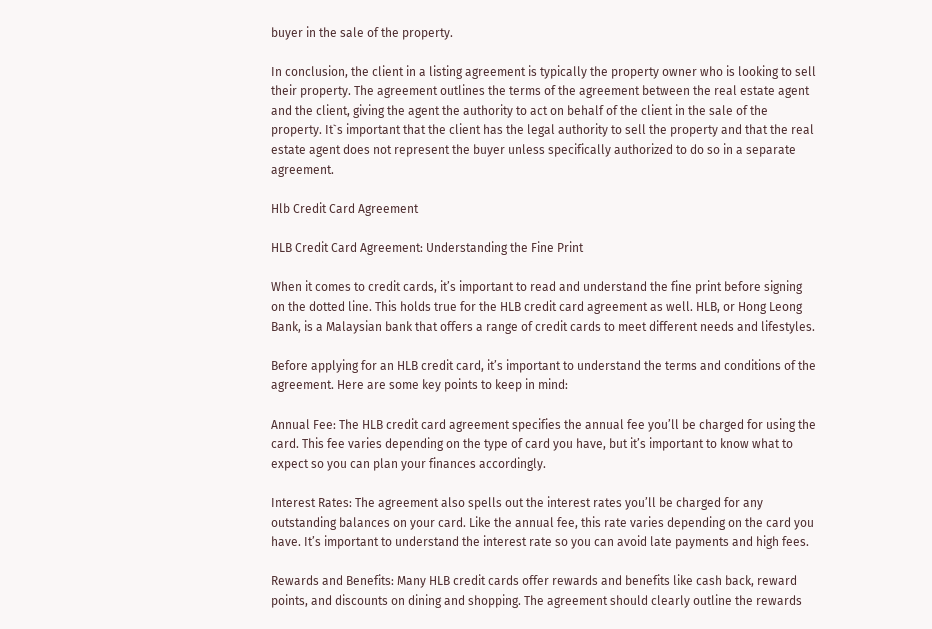buyer in the sale of the property.

In conclusion, the client in a listing agreement is typically the property owner who is looking to sell their property. The agreement outlines the terms of the agreement between the real estate agent and the client, giving the agent the authority to act on behalf of the client in the sale of the property. It`s important that the client has the legal authority to sell the property and that the real estate agent does not represent the buyer unless specifically authorized to do so in a separate agreement.

Hlb Credit Card Agreement

HLB Credit Card Agreement: Understanding the Fine Print

When it comes to credit cards, it’s important to read and understand the fine print before signing on the dotted line. This holds true for the HLB credit card agreement as well. HLB, or Hong Leong Bank, is a Malaysian bank that offers a range of credit cards to meet different needs and lifestyles.

Before applying for an HLB credit card, it’s important to understand the terms and conditions of the agreement. Here are some key points to keep in mind:

Annual Fee: The HLB credit card agreement specifies the annual fee you’ll be charged for using the card. This fee varies depending on the type of card you have, but it’s important to know what to expect so you can plan your finances accordingly.

Interest Rates: The agreement also spells out the interest rates you’ll be charged for any outstanding balances on your card. Like the annual fee, this rate varies depending on the card you have. It’s important to understand the interest rate so you can avoid late payments and high fees.

Rewards and Benefits: Many HLB credit cards offer rewards and benefits like cash back, reward points, and discounts on dining and shopping. The agreement should clearly outline the rewards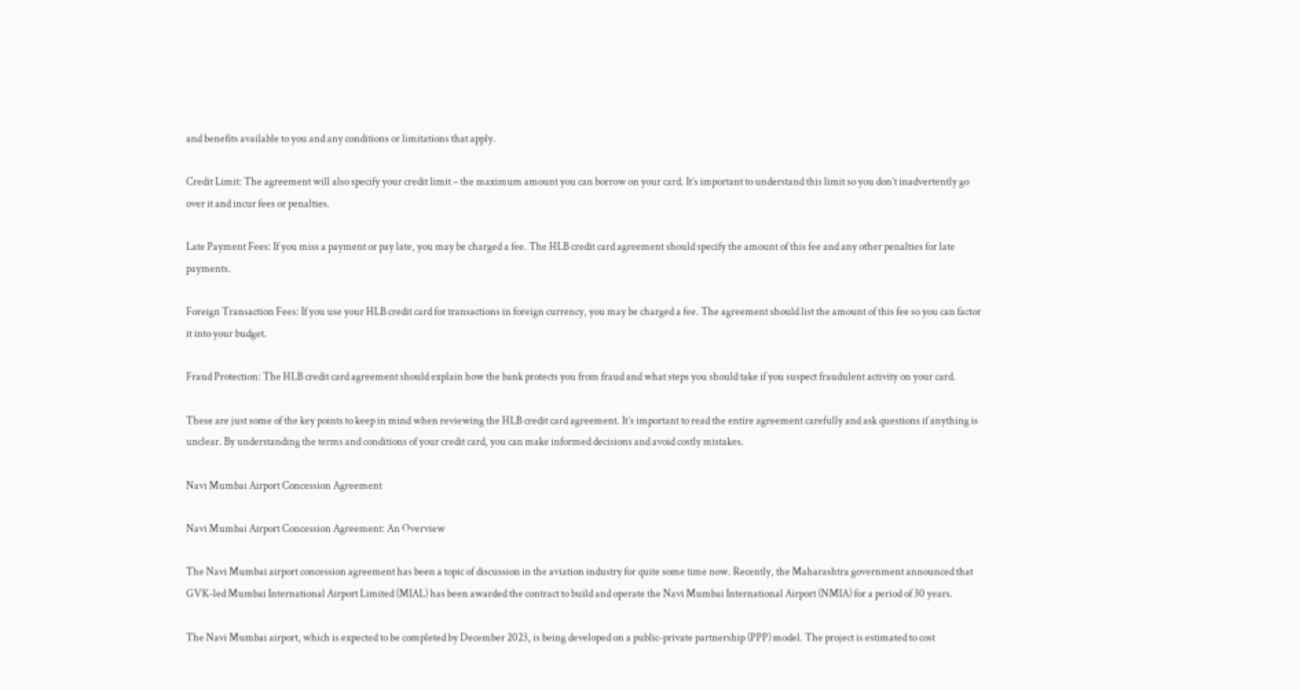and benefits available to you and any conditions or limitations that apply.

Credit Limit: The agreement will also specify your credit limit – the maximum amount you can borrow on your card. It’s important to understand this limit so you don’t inadvertently go over it and incur fees or penalties.

Late Payment Fees: If you miss a payment or pay late, you may be charged a fee. The HLB credit card agreement should specify the amount of this fee and any other penalties for late payments.

Foreign Transaction Fees: If you use your HLB credit card for transactions in foreign currency, you may be charged a fee. The agreement should list the amount of this fee so you can factor it into your budget.

Fraud Protection: The HLB credit card agreement should explain how the bank protects you from fraud and what steps you should take if you suspect fraudulent activity on your card.

These are just some of the key points to keep in mind when reviewing the HLB credit card agreement. It’s important to read the entire agreement carefully and ask questions if anything is unclear. By understanding the terms and conditions of your credit card, you can make informed decisions and avoid costly mistakes.

Navi Mumbai Airport Concession Agreement

Navi Mumbai Airport Concession Agreement: An Overview

The Navi Mumbai airport concession agreement has been a topic of discussion in the aviation industry for quite some time now. Recently, the Maharashtra government announced that GVK-led Mumbai International Airport Limited (MIAL) has been awarded the contract to build and operate the Navi Mumbai International Airport (NMIA) for a period of 30 years.

The Navi Mumbai airport, which is expected to be completed by December 2023, is being developed on a public-private partnership (PPP) model. The project is estimated to cost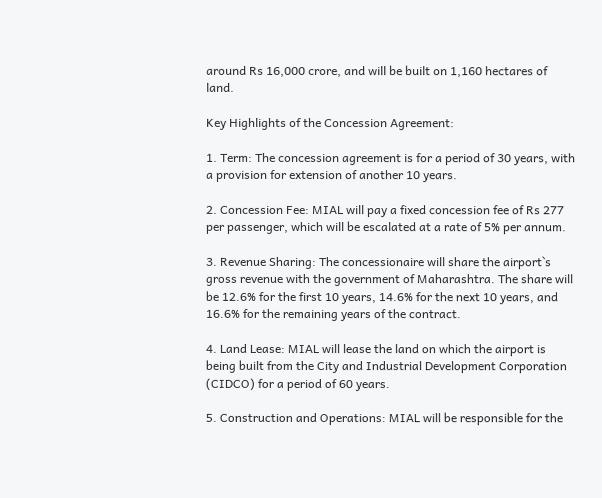around Rs 16,000 crore, and will be built on 1,160 hectares of land.

Key Highlights of the Concession Agreement:

1. Term: The concession agreement is for a period of 30 years, with a provision for extension of another 10 years.

2. Concession Fee: MIAL will pay a fixed concession fee of Rs 277 per passenger, which will be escalated at a rate of 5% per annum.

3. Revenue Sharing: The concessionaire will share the airport`s gross revenue with the government of Maharashtra. The share will be 12.6% for the first 10 years, 14.6% for the next 10 years, and 16.6% for the remaining years of the contract.

4. Land Lease: MIAL will lease the land on which the airport is being built from the City and Industrial Development Corporation (CIDCO) for a period of 60 years.

5. Construction and Operations: MIAL will be responsible for the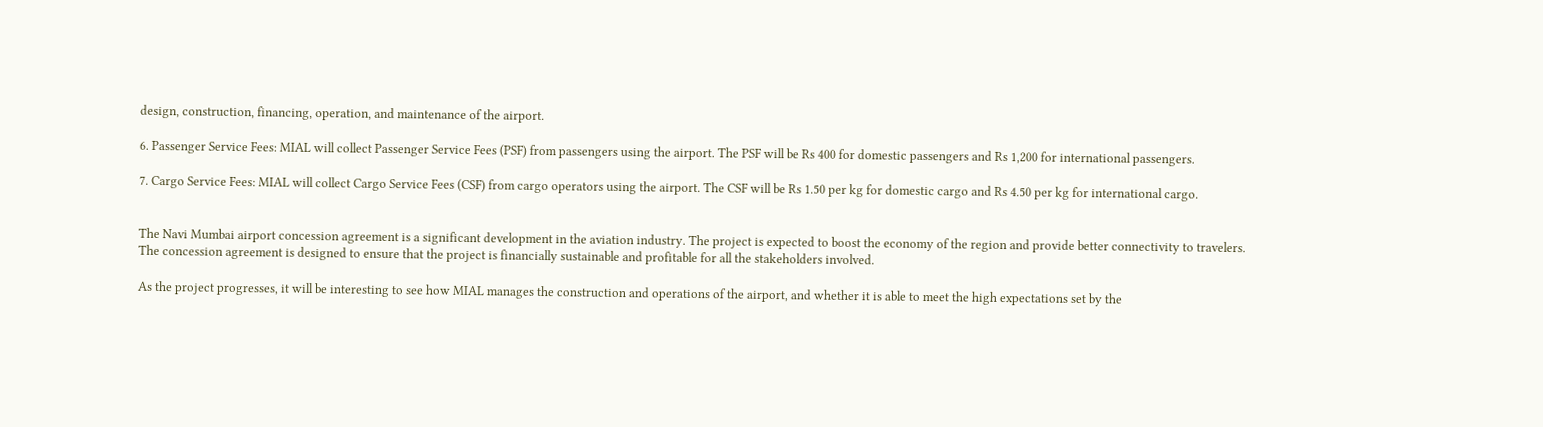design, construction, financing, operation, and maintenance of the airport.

6. Passenger Service Fees: MIAL will collect Passenger Service Fees (PSF) from passengers using the airport. The PSF will be Rs 400 for domestic passengers and Rs 1,200 for international passengers.

7. Cargo Service Fees: MIAL will collect Cargo Service Fees (CSF) from cargo operators using the airport. The CSF will be Rs 1.50 per kg for domestic cargo and Rs 4.50 per kg for international cargo.


The Navi Mumbai airport concession agreement is a significant development in the aviation industry. The project is expected to boost the economy of the region and provide better connectivity to travelers. The concession agreement is designed to ensure that the project is financially sustainable and profitable for all the stakeholders involved.

As the project progresses, it will be interesting to see how MIAL manages the construction and operations of the airport, and whether it is able to meet the high expectations set by the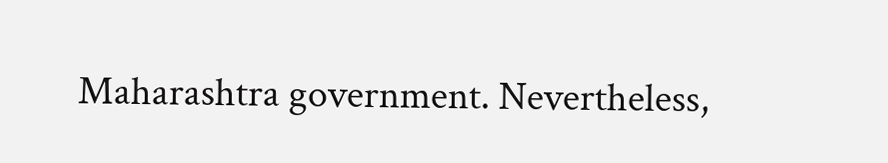Maharashtra government. Nevertheless,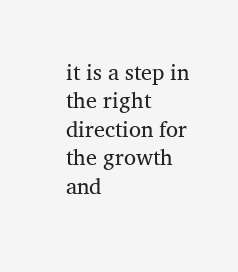it is a step in the right direction for the growth and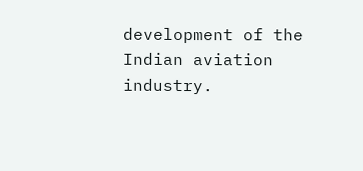development of the Indian aviation industry.